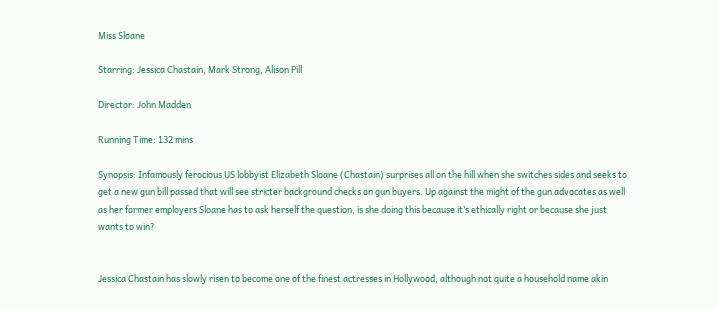Miss Sloane

Starring: Jessica Chastain, Mark Strong, Alison Pill

Director: John Madden

Running Time: 132 mins

Synopsis: Infamously ferocious US lobbyist Elizabeth Sloane (Chastain) surprises all on the hill when she switches sides and seeks to get a new gun bill passed that will see stricter background checks on gun buyers. Up against the might of the gun advocates as well as her former employers Sloane has to ask herself the question, is she doing this because it’s ethically right or because she just wants to win?


Jessica Chastain has slowly risen to become one of the finest actresses in Hollywood, although not quite a household name akin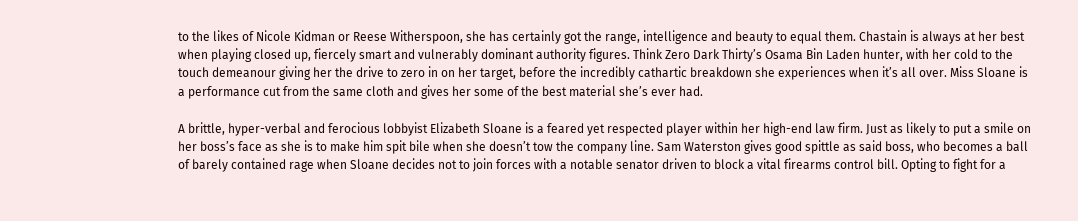to the likes of Nicole Kidman or Reese Witherspoon, she has certainly got the range, intelligence and beauty to equal them. Chastain is always at her best when playing closed up, fiercely smart and vulnerably dominant authority figures. Think Zero Dark Thirty’s Osama Bin Laden hunter, with her cold to the touch demeanour giving her the drive to zero in on her target, before the incredibly cathartic breakdown she experiences when it’s all over. Miss Sloane is a performance cut from the same cloth and gives her some of the best material she’s ever had.

A brittle, hyper-verbal and ferocious lobbyist Elizabeth Sloane is a feared yet respected player within her high-end law firm. Just as likely to put a smile on her boss’s face as she is to make him spit bile when she doesn’t tow the company line. Sam Waterston gives good spittle as said boss, who becomes a ball of barely contained rage when Sloane decides not to join forces with a notable senator driven to block a vital firearms control bill. Opting to fight for a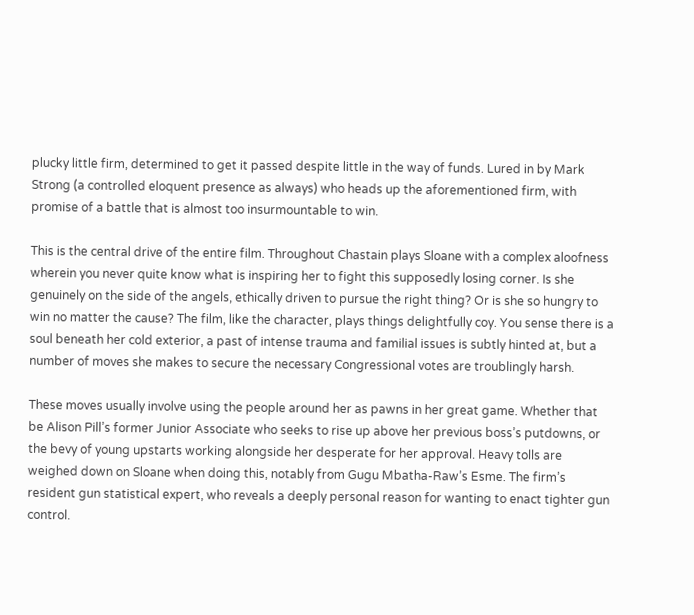plucky little firm, determined to get it passed despite little in the way of funds. Lured in by Mark Strong (a controlled eloquent presence as always) who heads up the aforementioned firm, with promise of a battle that is almost too insurmountable to win.

This is the central drive of the entire film. Throughout Chastain plays Sloane with a complex aloofness wherein you never quite know what is inspiring her to fight this supposedly losing corner. Is she genuinely on the side of the angels, ethically driven to pursue the right thing? Or is she so hungry to win no matter the cause? The film, like the character, plays things delightfully coy. You sense there is a soul beneath her cold exterior, a past of intense trauma and familial issues is subtly hinted at, but a number of moves she makes to secure the necessary Congressional votes are troublingly harsh.

These moves usually involve using the people around her as pawns in her great game. Whether that be Alison Pill’s former Junior Associate who seeks to rise up above her previous boss’s putdowns, or the bevy of young upstarts working alongside her desperate for her approval. Heavy tolls are weighed down on Sloane when doing this, notably from Gugu Mbatha-Raw’s Esme. The firm’s resident gun statistical expert, who reveals a deeply personal reason for wanting to enact tighter gun control.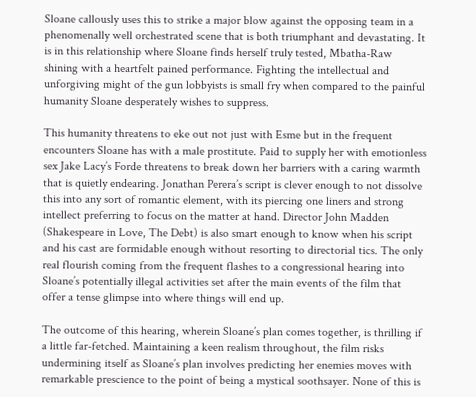Sloane callously uses this to strike a major blow against the opposing team in a phenomenally well orchestrated scene that is both triumphant and devastating. It is in this relationship where Sloane finds herself truly tested, Mbatha-Raw shining with a heartfelt pained performance. Fighting the intellectual and unforgiving might of the gun lobbyists is small fry when compared to the painful humanity Sloane desperately wishes to suppress.

This humanity threatens to eke out not just with Esme but in the frequent encounters Sloane has with a male prostitute. Paid to supply her with emotionless sex Jake Lacy’s Forde threatens to break down her barriers with a caring warmth that is quietly endearing. Jonathan Perera’s script is clever enough to not dissolve this into any sort of romantic element, with its piercing one liners and strong intellect preferring to focus on the matter at hand. Director John Madden (Shakespeare in Love, The Debt) is also smart enough to know when his script and his cast are formidable enough without resorting to directorial tics. The only real flourish coming from the frequent flashes to a congressional hearing into Sloane’s potentially illegal activities set after the main events of the film that offer a tense glimpse into where things will end up.

The outcome of this hearing, wherein Sloane’s plan comes together, is thrilling if a little far-fetched. Maintaining a keen realism throughout, the film risks undermining itself as Sloane’s plan involves predicting her enemies moves with remarkable prescience to the point of being a mystical soothsayer. None of this is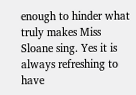enough to hinder what truly makes Miss Sloane sing. Yes it is always refreshing to have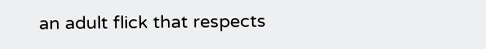an adult flick that respects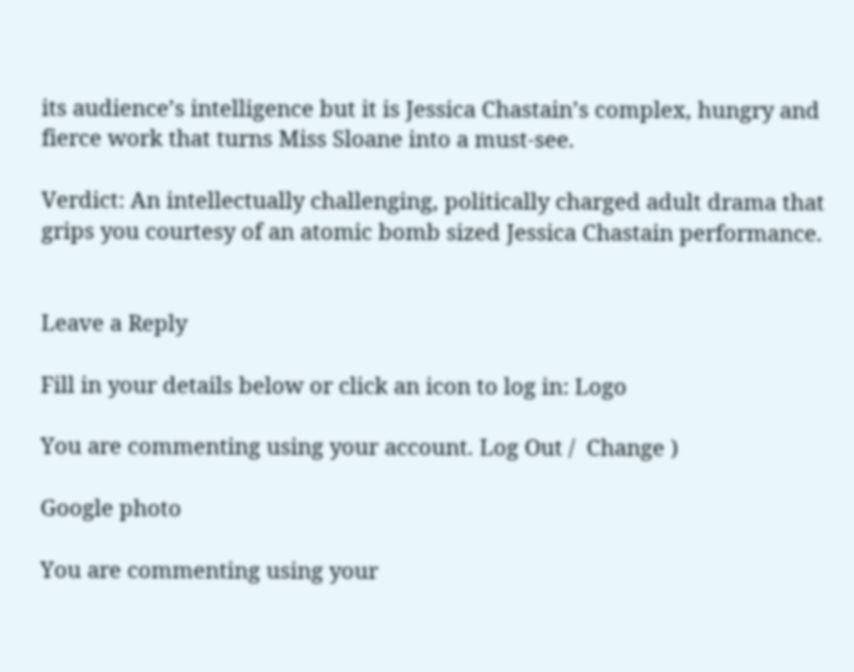its audience’s intelligence but it is Jessica Chastain’s complex, hungry and fierce work that turns Miss Sloane into a must-see.

Verdict: An intellectually challenging, politically charged adult drama that grips you courtesy of an atomic bomb sized Jessica Chastain performance.


Leave a Reply

Fill in your details below or click an icon to log in: Logo

You are commenting using your account. Log Out /  Change )

Google photo

You are commenting using your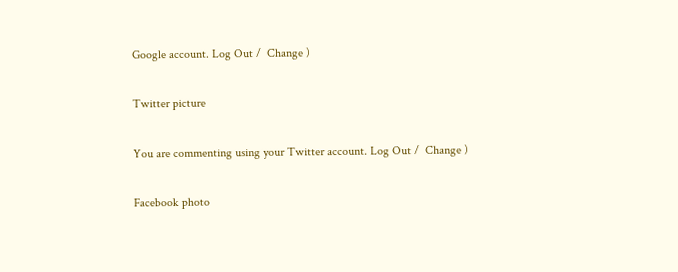Google account. Log Out /  Change )

Twitter picture

You are commenting using your Twitter account. Log Out /  Change )

Facebook photo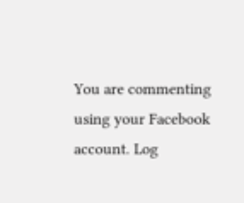You are commenting using your Facebook account. Log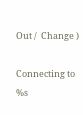Out /  Change )

Connecting to %s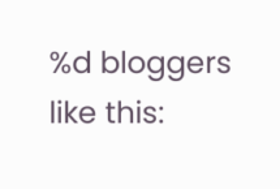%d bloggers like this: